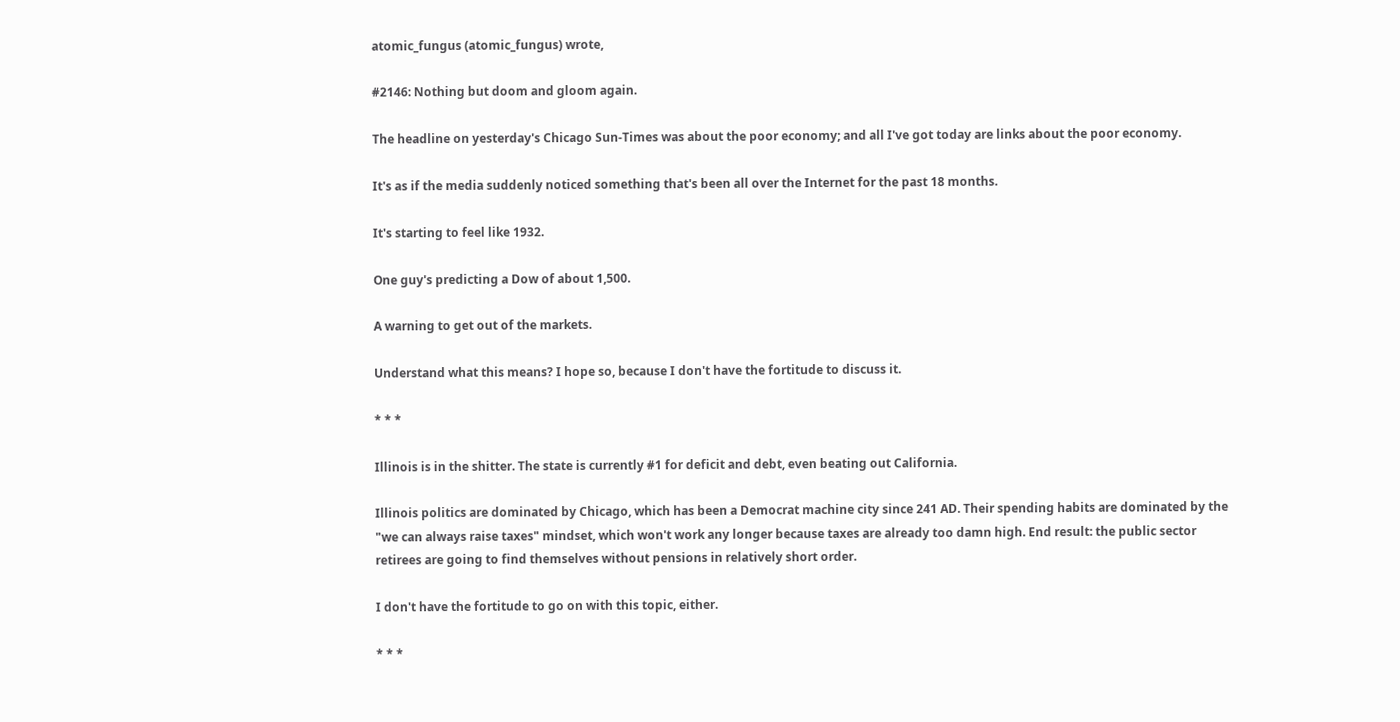atomic_fungus (atomic_fungus) wrote,

#2146: Nothing but doom and gloom again.

The headline on yesterday's Chicago Sun-Times was about the poor economy; and all I've got today are links about the poor economy.

It's as if the media suddenly noticed something that's been all over the Internet for the past 18 months.

It's starting to feel like 1932.

One guy's predicting a Dow of about 1,500.

A warning to get out of the markets.

Understand what this means? I hope so, because I don't have the fortitude to discuss it.

* * *

Illinois is in the shitter. The state is currently #1 for deficit and debt, even beating out California.

Illinois politics are dominated by Chicago, which has been a Democrat machine city since 241 AD. Their spending habits are dominated by the "we can always raise taxes" mindset, which won't work any longer because taxes are already too damn high. End result: the public sector retirees are going to find themselves without pensions in relatively short order.

I don't have the fortitude to go on with this topic, either.

* * *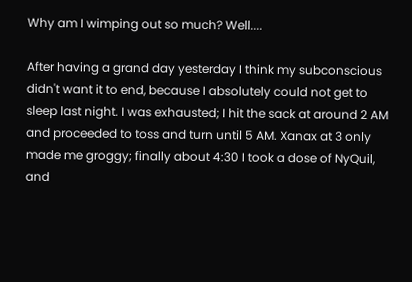Why am I wimping out so much? Well....

After having a grand day yesterday I think my subconscious didn't want it to end, because I absolutely could not get to sleep last night. I was exhausted; I hit the sack at around 2 AM and proceeded to toss and turn until 5 AM. Xanax at 3 only made me groggy; finally about 4:30 I took a dose of NyQuil, and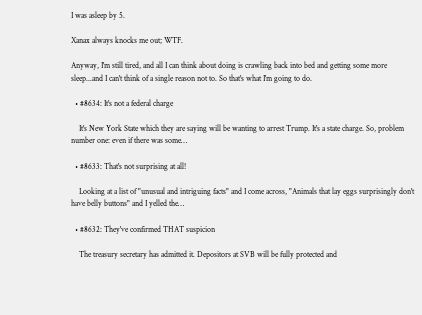I was asleep by 5.

Xanax always knocks me out; WTF.

Anyway, I'm still tired, and all I can think about doing is crawling back into bed and getting some more sleep...and I can't think of a single reason not to. So that's what I'm going to do.

  • #8634: It's not a federal charge

    It's New York State which they are saying will be wanting to arrest Trump. It's a state charge. So, problem number one: even if there was some…

  • #8633: That's not surprising at all!

    Looking at a list of "unusual and intriguing facts" and I come across, "Animals that lay eggs surprisingly don't have belly buttons" and I yelled the…

  • #8632: They've confirmed THAT suspicion

    The treasury secretary has admitted it. Depositors at SVB will be fully protected and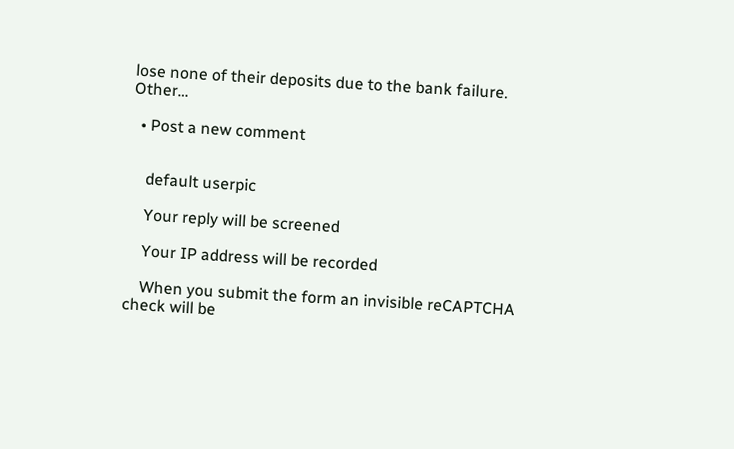lose none of their deposits due to the bank failure. Other…

  • Post a new comment


    default userpic

    Your reply will be screened

    Your IP address will be recorded

    When you submit the form an invisible reCAPTCHA check will be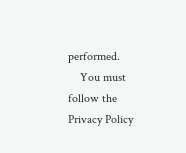performed.
    You must follow the Privacy Policy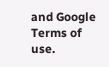and Google Terms of use.